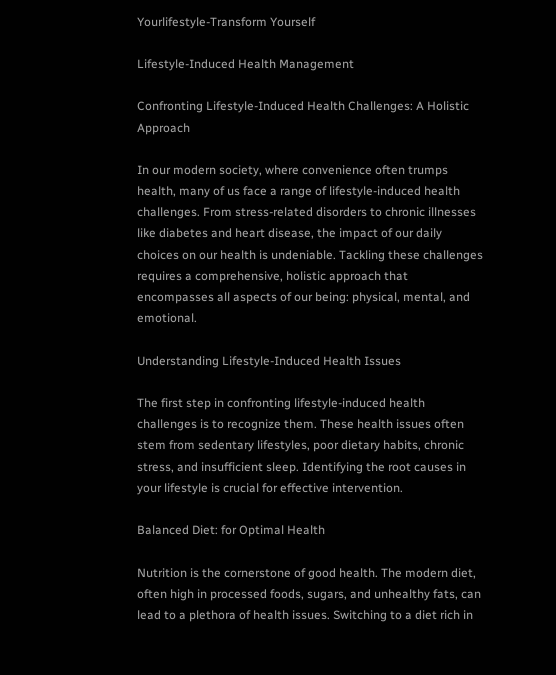Yourlifestyle-Transform Yourself

Lifestyle-Induced Health Management

Confronting Lifestyle-Induced Health Challenges: A Holistic Approach

In our modern society, where convenience often trumps health, many of us face a range of lifestyle-induced health challenges. From stress-related disorders to chronic illnesses like diabetes and heart disease, the impact of our daily choices on our health is undeniable. Tackling these challenges requires a comprehensive, holistic approach that encompasses all aspects of our being: physical, mental, and emotional.

Understanding Lifestyle-Induced Health Issues

The first step in confronting lifestyle-induced health challenges is to recognize them. These health issues often stem from sedentary lifestyles, poor dietary habits, chronic stress, and insufficient sleep. Identifying the root causes in your lifestyle is crucial for effective intervention.

Balanced Diet: for Optimal Health

Nutrition is the cornerstone of good health. The modern diet, often high in processed foods, sugars, and unhealthy fats, can lead to a plethora of health issues. Switching to a diet rich in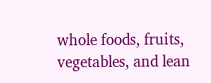whole foods, fruits, vegetables, and lean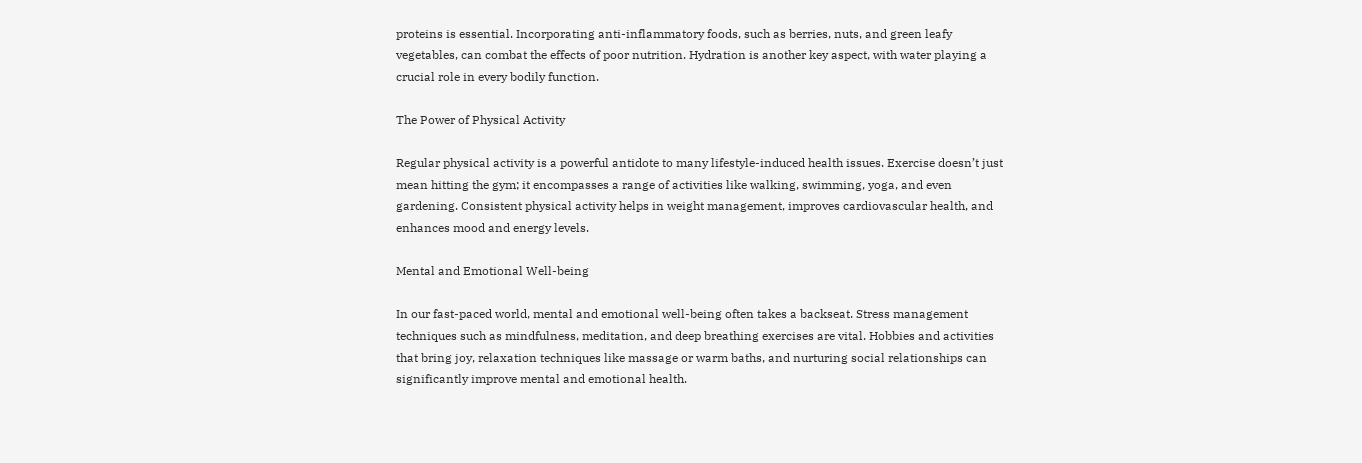proteins is essential. Incorporating anti-inflammatory foods, such as berries, nuts, and green leafy vegetables, can combat the effects of poor nutrition. Hydration is another key aspect, with water playing a crucial role in every bodily function.

The Power of Physical Activity

Regular physical activity is a powerful antidote to many lifestyle-induced health issues. Exercise doesn’t just mean hitting the gym; it encompasses a range of activities like walking, swimming, yoga, and even gardening. Consistent physical activity helps in weight management, improves cardiovascular health, and enhances mood and energy levels.

Mental and Emotional Well-being

In our fast-paced world, mental and emotional well-being often takes a backseat. Stress management techniques such as mindfulness, meditation, and deep breathing exercises are vital. Hobbies and activities that bring joy, relaxation techniques like massage or warm baths, and nurturing social relationships can significantly improve mental and emotional health.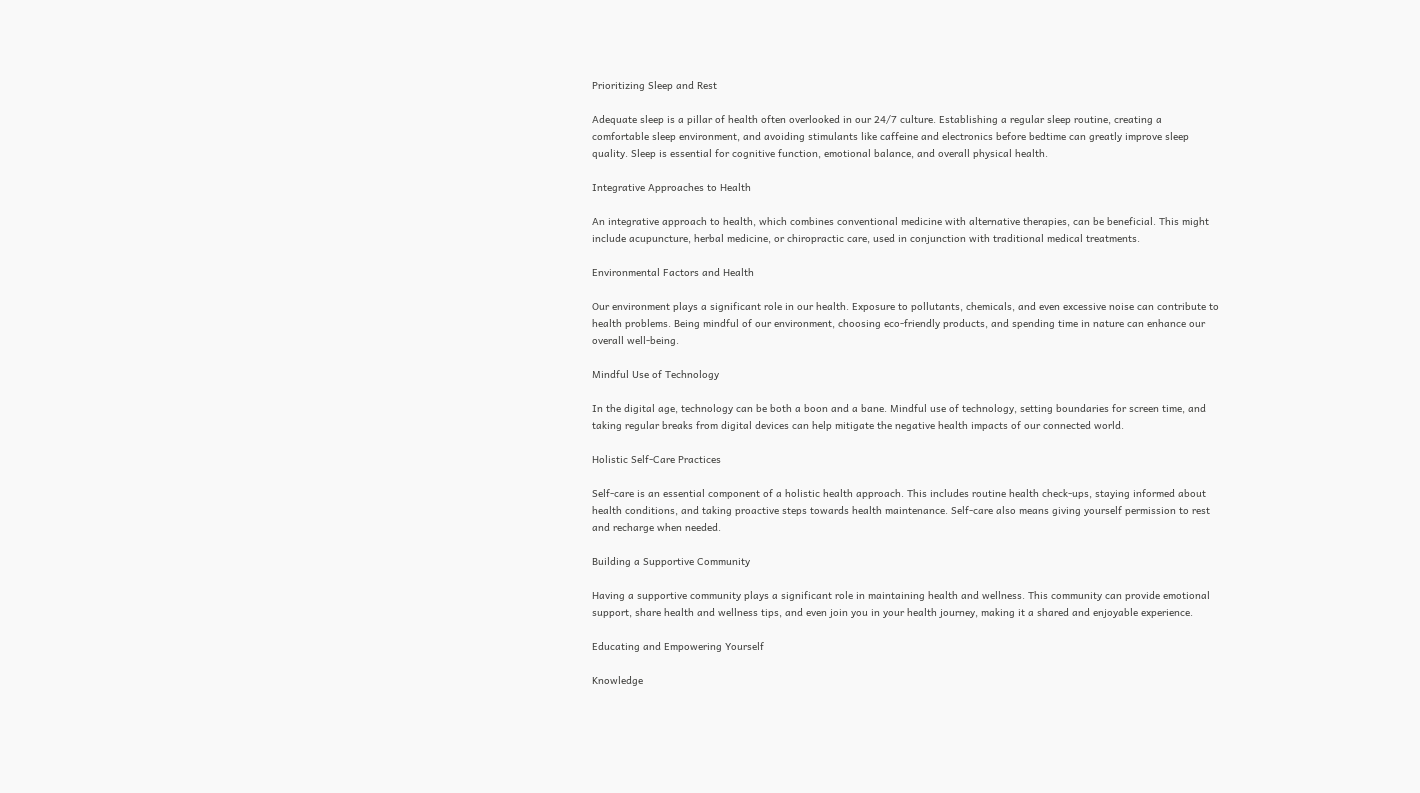Prioritizing Sleep and Rest

Adequate sleep is a pillar of health often overlooked in our 24/7 culture. Establishing a regular sleep routine, creating a comfortable sleep environment, and avoiding stimulants like caffeine and electronics before bedtime can greatly improve sleep quality. Sleep is essential for cognitive function, emotional balance, and overall physical health.

Integrative Approaches to Health

An integrative approach to health, which combines conventional medicine with alternative therapies, can be beneficial. This might include acupuncture, herbal medicine, or chiropractic care, used in conjunction with traditional medical treatments.

Environmental Factors and Health

Our environment plays a significant role in our health. Exposure to pollutants, chemicals, and even excessive noise can contribute to health problems. Being mindful of our environment, choosing eco-friendly products, and spending time in nature can enhance our overall well-being.

Mindful Use of Technology

In the digital age, technology can be both a boon and a bane. Mindful use of technology, setting boundaries for screen time, and taking regular breaks from digital devices can help mitigate the negative health impacts of our connected world.

Holistic Self-Care Practices

Self-care is an essential component of a holistic health approach. This includes routine health check-ups, staying informed about health conditions, and taking proactive steps towards health maintenance. Self-care also means giving yourself permission to rest and recharge when needed.

Building a Supportive Community

Having a supportive community plays a significant role in maintaining health and wellness. This community can provide emotional support, share health and wellness tips, and even join you in your health journey, making it a shared and enjoyable experience.

Educating and Empowering Yourself

Knowledge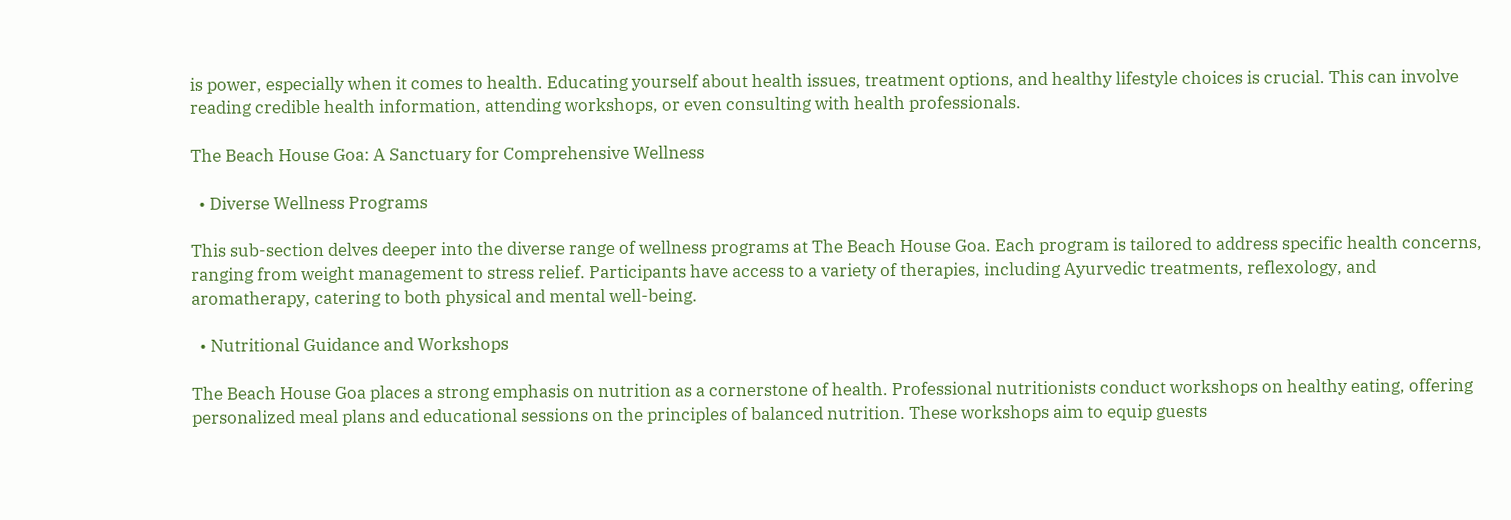is power, especially when it comes to health. Educating yourself about health issues, treatment options, and healthy lifestyle choices is crucial. This can involve reading credible health information, attending workshops, or even consulting with health professionals.

The Beach House Goa: A Sanctuary for Comprehensive Wellness

  • Diverse Wellness Programs

This sub-section delves deeper into the diverse range of wellness programs at The Beach House Goa. Each program is tailored to address specific health concerns, ranging from weight management to stress relief. Participants have access to a variety of therapies, including Ayurvedic treatments, reflexology, and aromatherapy, catering to both physical and mental well-being.

  • Nutritional Guidance and Workshops

The Beach House Goa places a strong emphasis on nutrition as a cornerstone of health. Professional nutritionists conduct workshops on healthy eating, offering personalized meal plans and educational sessions on the principles of balanced nutrition. These workshops aim to equip guests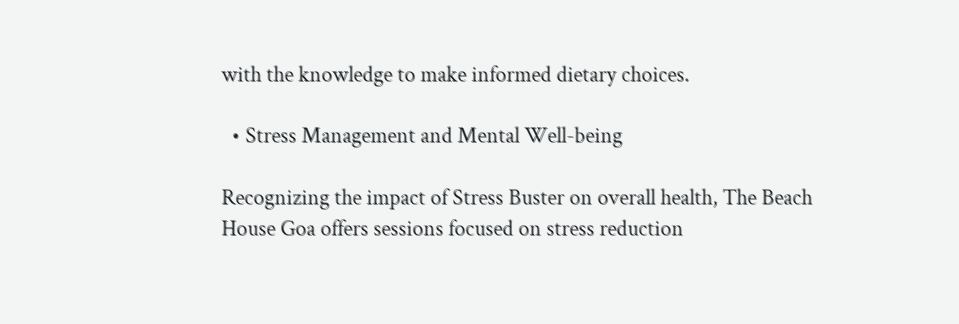with the knowledge to make informed dietary choices.

  • Stress Management and Mental Well-being

Recognizing the impact of Stress Buster on overall health, The Beach House Goa offers sessions focused on stress reduction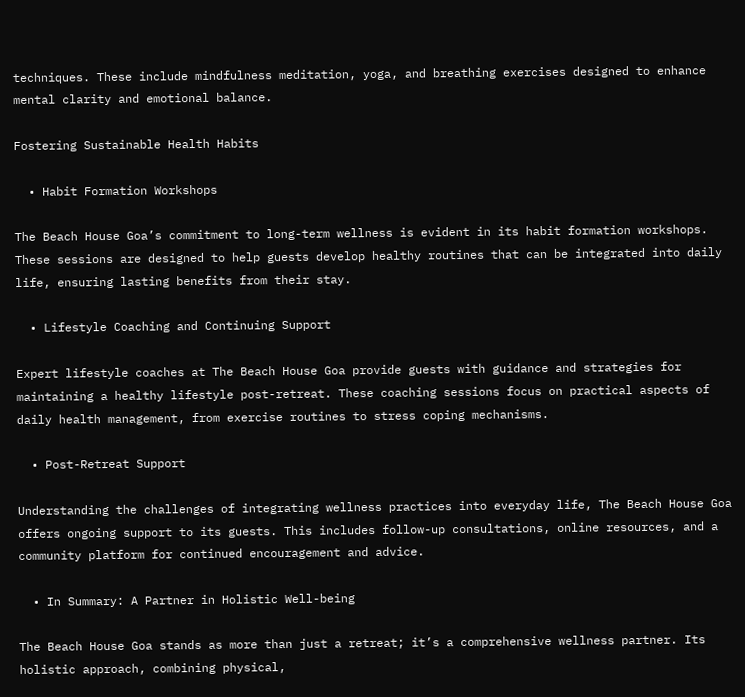techniques. These include mindfulness meditation, yoga, and breathing exercises designed to enhance mental clarity and emotional balance.

Fostering Sustainable Health Habits

  • Habit Formation Workshops

The Beach House Goa’s commitment to long-term wellness is evident in its habit formation workshops. These sessions are designed to help guests develop healthy routines that can be integrated into daily life, ensuring lasting benefits from their stay.

  • Lifestyle Coaching and Continuing Support

Expert lifestyle coaches at The Beach House Goa provide guests with guidance and strategies for maintaining a healthy lifestyle post-retreat. These coaching sessions focus on practical aspects of daily health management, from exercise routines to stress coping mechanisms.

  • Post-Retreat Support

Understanding the challenges of integrating wellness practices into everyday life, The Beach House Goa offers ongoing support to its guests. This includes follow-up consultations, online resources, and a community platform for continued encouragement and advice.

  • In Summary: A Partner in Holistic Well-being

The Beach House Goa stands as more than just a retreat; it’s a comprehensive wellness partner. Its holistic approach, combining physical,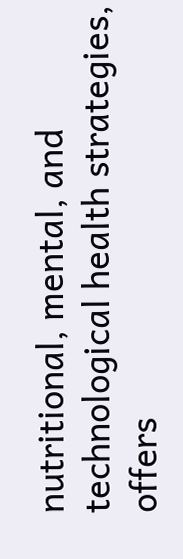nutritional, mental, and technological health strategies, offers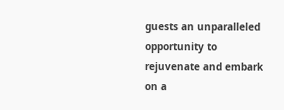guests an unparalleled opportunity to rejuvenate and embark on a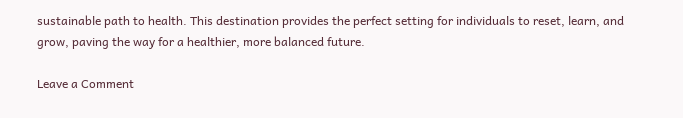sustainable path to health. This destination provides the perfect setting for individuals to reset, learn, and grow, paving the way for a healthier, more balanced future.

Leave a Comment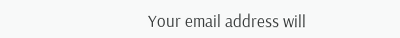Your email address will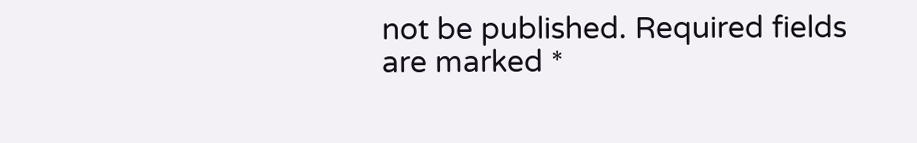not be published. Required fields are marked *